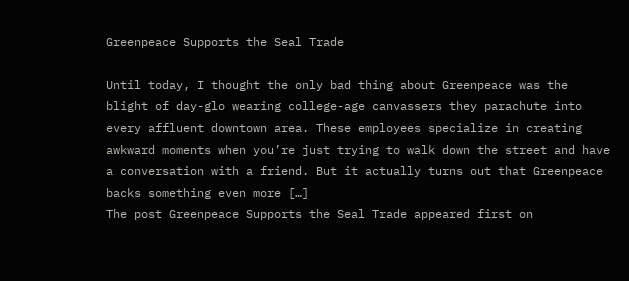Greenpeace Supports the Seal Trade

Until today, I thought the only bad thing about Greenpeace was the blight of day-glo wearing college-age canvassers they parachute into every affluent downtown area. These employees specialize in creating awkward moments when you’re just trying to walk down the street and have a conversation with a friend. But it actually turns out that Greenpeace backs something even more […]
The post Greenpeace Supports the Seal Trade appeared first on